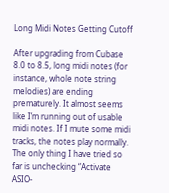Long Midi Notes Getting Cutoff

After upgrading from Cubase 8.0 to 8.5, long midi notes (for instance, whole note string melodies) are ending prematurely. It almost seems like I’m running out of usable midi notes. If I mute some midi tracks, the notes play normally. The only thing I have tried so far is unchecking “Activate ASIO-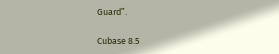Guard”.

Cubase 8.5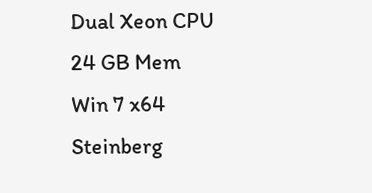Dual Xeon CPU
24 GB Mem
Win 7 x64
Steinberg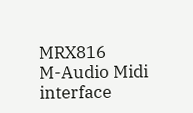MRX816
M-Audio Midi interface